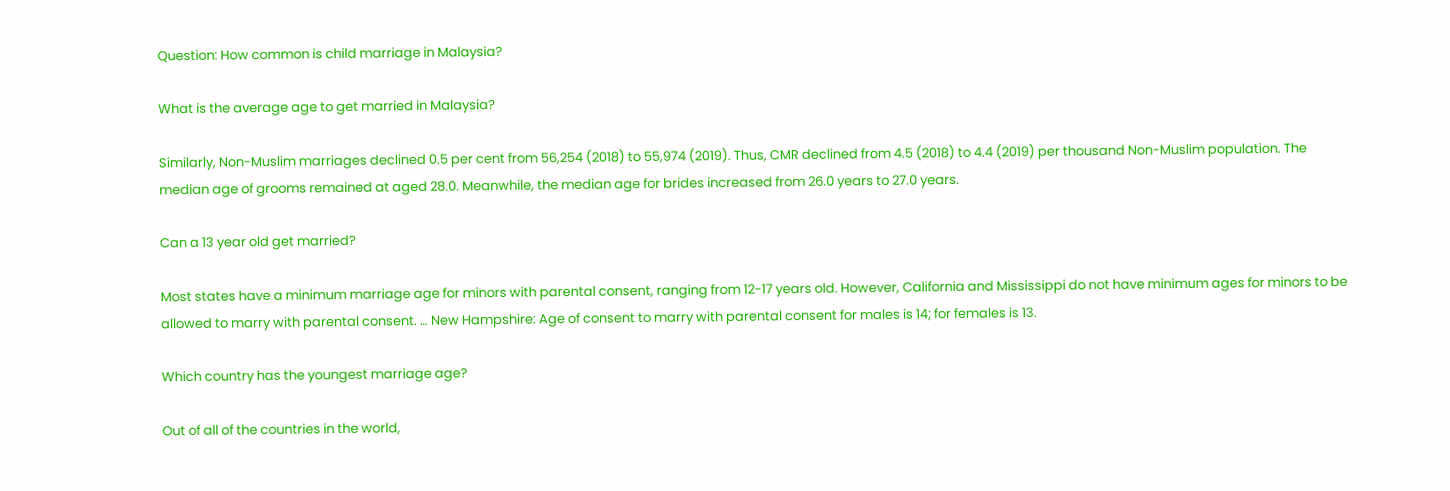Question: How common is child marriage in Malaysia?

What is the average age to get married in Malaysia?

Similarly, Non-Muslim marriages declined 0.5 per cent from 56,254 (2018) to 55,974 (2019). Thus, CMR declined from 4.5 (2018) to 4.4 (2019) per thousand Non-Muslim population. The median age of grooms remained at aged 28.0. Meanwhile, the median age for brides increased from 26.0 years to 27.0 years.

Can a 13 year old get married?

Most states have a minimum marriage age for minors with parental consent, ranging from 12-17 years old. However, California and Mississippi do not have minimum ages for minors to be allowed to marry with parental consent. … New Hampshire: Age of consent to marry with parental consent for males is 14; for females is 13.

Which country has the youngest marriage age?

Out of all of the countries in the world,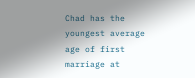Chad has the youngest average age of first marriage at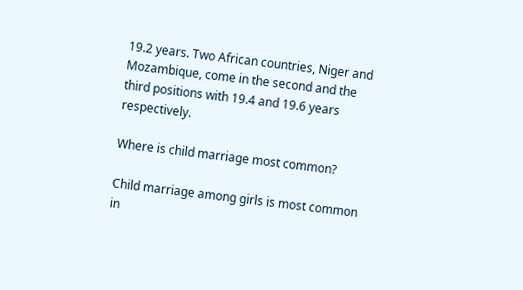19.2 years. Two African countries, Niger and Mozambique, come in the second and the third positions with 19.4 and 19.6 years respectively.

Where is child marriage most common?

Child marriage among girls is most common in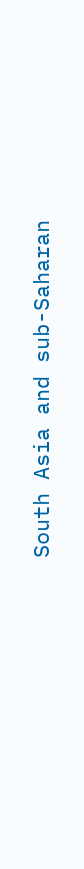South Asia and sub-Saharan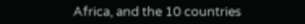Africa, and the 10 countries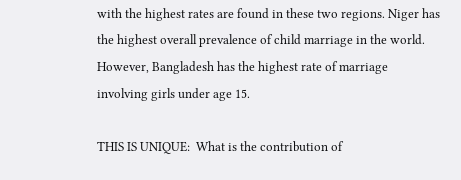with the highest rates are found in these two regions. Niger has the highest overall prevalence of child marriage in the world. However, Bangladesh has the highest rate of marriage involving girls under age 15.

THIS IS UNIQUE:  What is the contribution of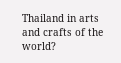Thailand in arts and crafts of the world?